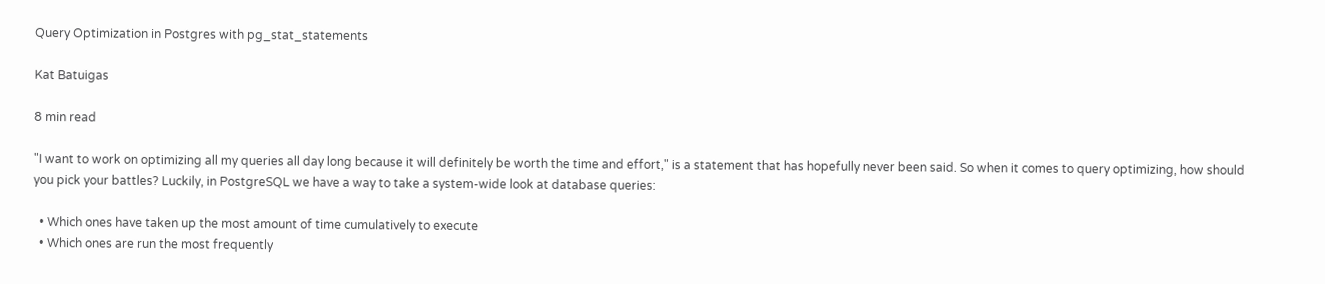Query Optimization in Postgres with pg_stat_statements

Kat Batuigas

8 min read

"I want to work on optimizing all my queries all day long because it will definitely be worth the time and effort," is a statement that has hopefully never been said. So when it comes to query optimizing, how should you pick your battles? Luckily, in PostgreSQL we have a way to take a system-wide look at database queries:

  • Which ones have taken up the most amount of time cumulatively to execute
  • Which ones are run the most frequently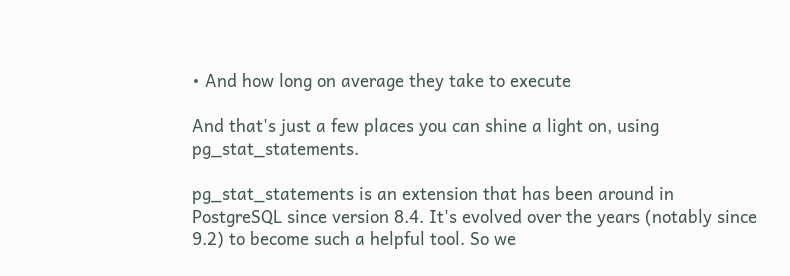• And how long on average they take to execute

And that's just a few places you can shine a light on, using pg_stat_statements.

pg_stat_statements is an extension that has been around in PostgreSQL since version 8.4. It's evolved over the years (notably since 9.2) to become such a helpful tool. So we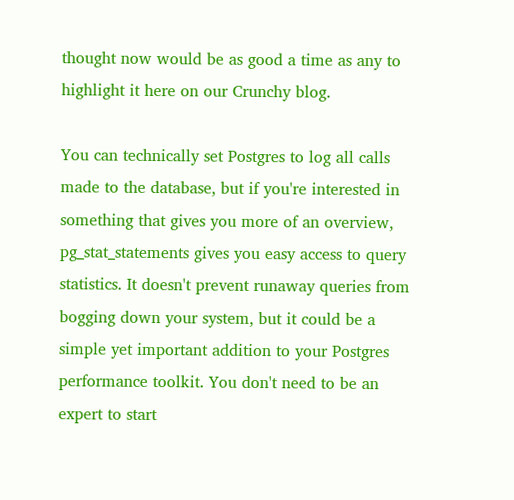thought now would be as good a time as any to highlight it here on our Crunchy blog.

You can technically set Postgres to log all calls made to the database, but if you're interested in something that gives you more of an overview, pg_stat_statements gives you easy access to query statistics. It doesn't prevent runaway queries from bogging down your system, but it could be a simple yet important addition to your Postgres performance toolkit. You don't need to be an expert to start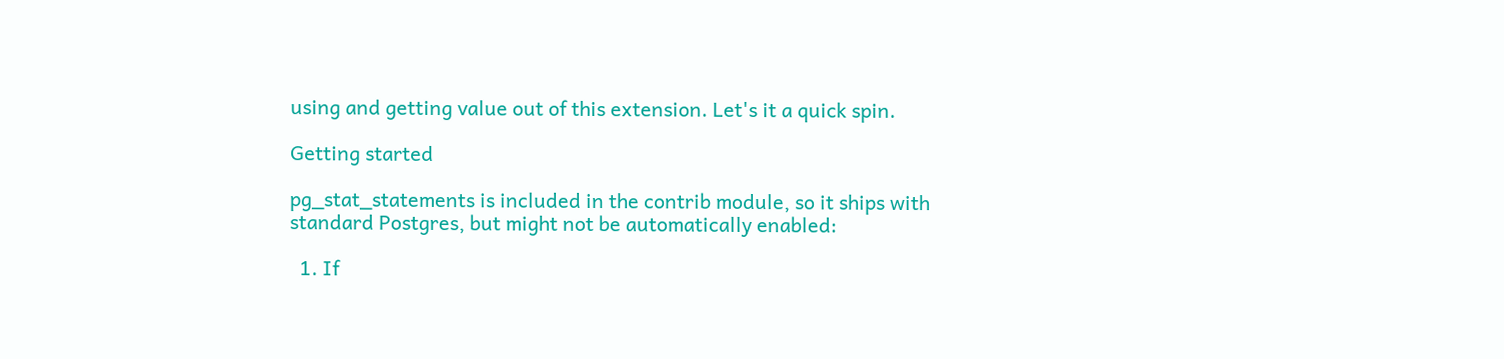using and getting value out of this extension. Let's it a quick spin.

Getting started

pg_stat_statements is included in the contrib module, so it ships with standard Postgres, but might not be automatically enabled:

  1. If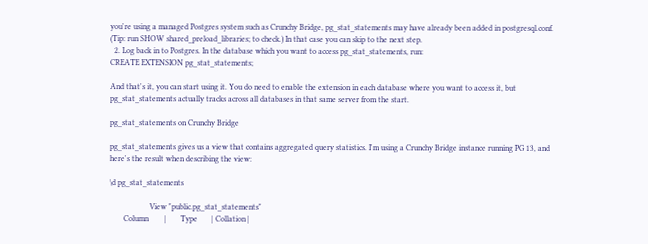you're using a managed Postgres system such as Crunchy Bridge, pg_stat_statements may have already been added in postgresql.conf. (Tip: run SHOW shared_preload_libraries; to check.) In that case you can skip to the next step.
  2. Log back in to Postgres. In the database which you want to access pg_stat_statements, run:
CREATE EXTENSION pg_stat_statements;

And that's it, you can start using it. You do need to enable the extension in each database where you want to access it, but pg_stat_statements actually tracks across all databases in that same server from the start.

pg_stat_statements on Crunchy Bridge

pg_stat_statements gives us a view that contains aggregated query statistics. I'm using a Crunchy Bridge instance running PG 13, and here's the result when describing the view:

\d pg_stat_statements

                    View "public.pg_stat_statements"
       Column        |       Type       | Collation |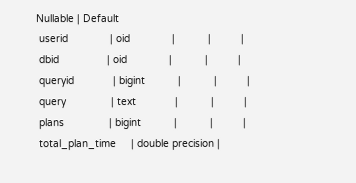Nullable | Default
 userid              | oid              |           |          |
 dbid                | oid              |           |          |
 queryid             | bigint           |           |          |
 query               | text             |           |          |
 plans               | bigint           |           |          |
 total_plan_time     | double precision |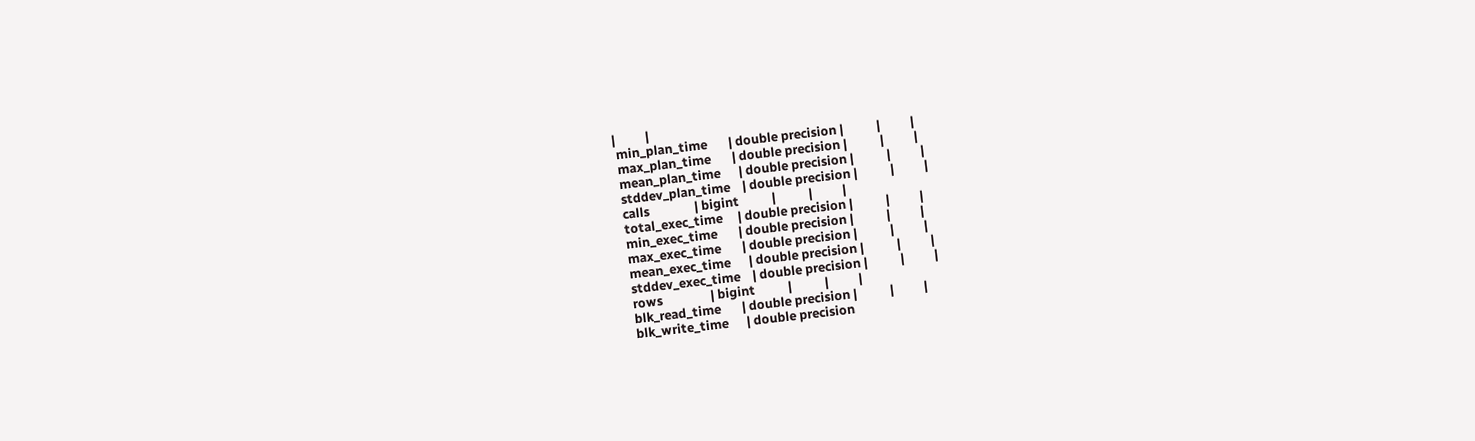|          |
 min_plan_time       | double precision |           |          |
 max_plan_time       | double precision |           |          |
 mean_plan_time      | double precision |           |          |
 stddev_plan_time    | double precision |           |          |
 calls               | bigint           |           |          |
 total_exec_time     | double precision |           |          |
 min_exec_time       | double precision |           |          |
 max_exec_time       | double precision |           |          |
 mean_exec_time      | double precision |           |          |
 stddev_exec_time    | double precision |           |          |
 rows                | bigint           |           |          |
 blk_read_time       | double precision |           |          |
 blk_write_time      | double precision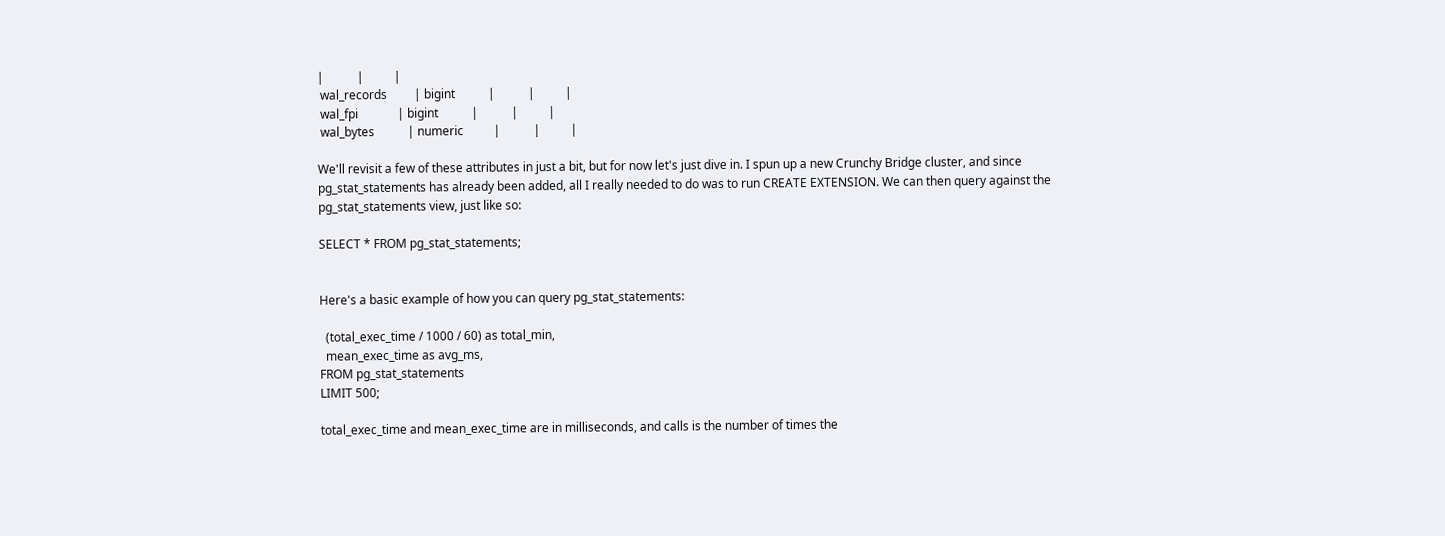|           |          |
 wal_records         | bigint           |           |          |
 wal_fpi             | bigint           |           |          |
 wal_bytes           | numeric          |           |          |

We'll revisit a few of these attributes in just a bit, but for now let's just dive in. I spun up a new Crunchy Bridge cluster, and since pg_stat_statements has already been added, all I really needed to do was to run CREATE EXTENSION. We can then query against the pg_stat_statements view, just like so:

SELECT * FROM pg_stat_statements;


Here's a basic example of how you can query pg_stat_statements:

  (total_exec_time / 1000 / 60) as total_min,
  mean_exec_time as avg_ms,
FROM pg_stat_statements
LIMIT 500;

total_exec_time and mean_exec_time are in milliseconds, and calls is the number of times the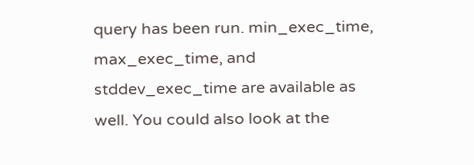query has been run. min_exec_time, max_exec_time, and stddev_exec_time are available as well. You could also look at the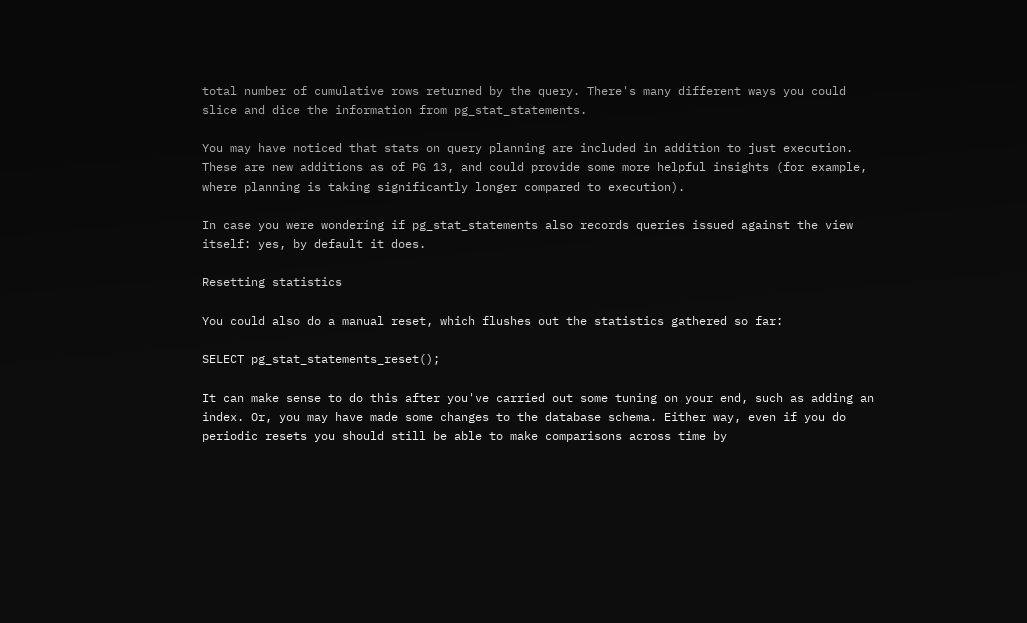total number of cumulative rows returned by the query. There's many different ways you could slice and dice the information from pg_stat_statements.

You may have noticed that stats on query planning are included in addition to just execution. These are new additions as of PG 13, and could provide some more helpful insights (for example, where planning is taking significantly longer compared to execution).

In case you were wondering if pg_stat_statements also records queries issued against the view itself: yes, by default it does.

Resetting statistics

You could also do a manual reset, which flushes out the statistics gathered so far:

SELECT pg_stat_statements_reset();

It can make sense to do this after you've carried out some tuning on your end, such as adding an index. Or, you may have made some changes to the database schema. Either way, even if you do periodic resets you should still be able to make comparisons across time by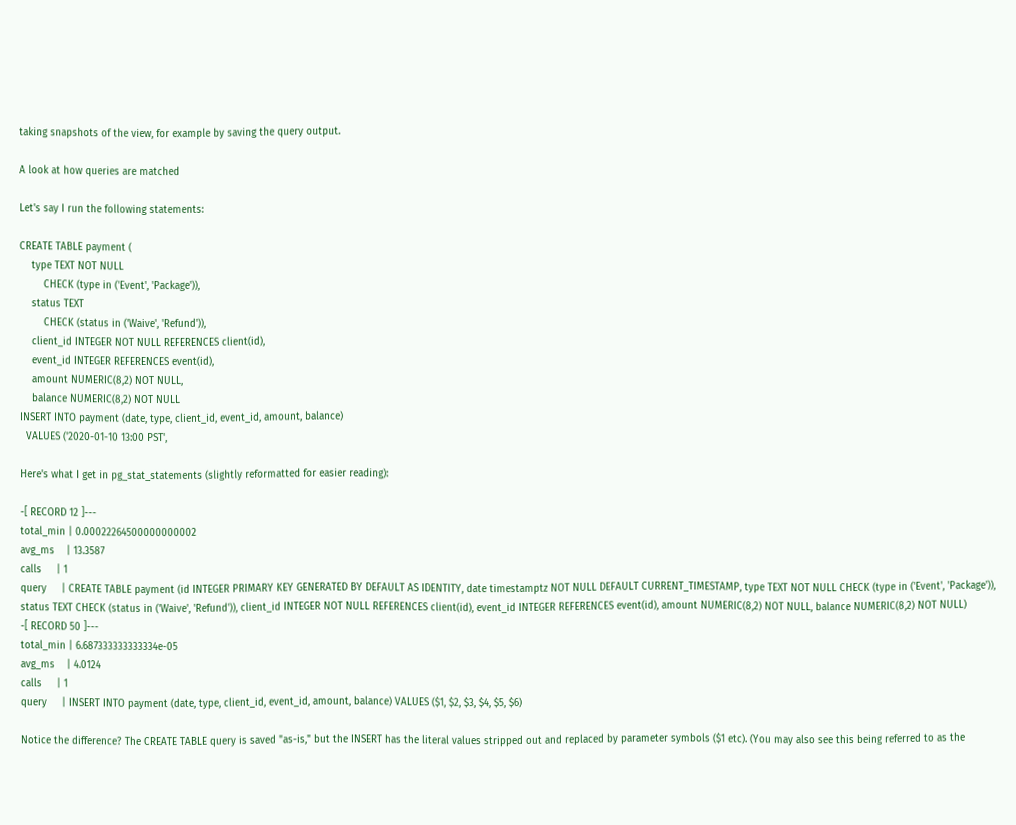taking snapshots of the view, for example by saving the query output.

A look at how queries are matched

Let's say I run the following statements:

CREATE TABLE payment (
    type TEXT NOT NULL
        CHECK (type in ('Event', 'Package')),
    status TEXT
        CHECK (status in ('Waive', 'Refund')),
    client_id INTEGER NOT NULL REFERENCES client(id),
    event_id INTEGER REFERENCES event(id),
    amount NUMERIC(8,2) NOT NULL,
    balance NUMERIC(8,2) NOT NULL
INSERT INTO payment (date, type, client_id, event_id, amount, balance)
  VALUES ('2020-01-10 13:00 PST',

Here's what I get in pg_stat_statements (slightly reformatted for easier reading):

-[ RECORD 12 ]---
total_min | 0.00022264500000000002
avg_ms    | 13.3587
calls     | 1
query     | CREATE TABLE payment (id INTEGER PRIMARY KEY GENERATED BY DEFAULT AS IDENTITY, date timestamptz NOT NULL DEFAULT CURRENT_TIMESTAMP, type TEXT NOT NULL CHECK (type in ('Event', 'Package')), status TEXT CHECK (status in ('Waive', 'Refund')), client_id INTEGER NOT NULL REFERENCES client(id), event_id INTEGER REFERENCES event(id), amount NUMERIC(8,2) NOT NULL, balance NUMERIC(8,2) NOT NULL)
-[ RECORD 50 ]---
total_min | 6.687333333333334e-05
avg_ms    | 4.0124
calls     | 1
query     | INSERT INTO payment (date, type, client_id, event_id, amount, balance) VALUES ($1, $2, $3, $4, $5, $6)

Notice the difference? The CREATE TABLE query is saved "as-is," but the INSERT has the literal values stripped out and replaced by parameter symbols ($1 etc). (You may also see this being referred to as the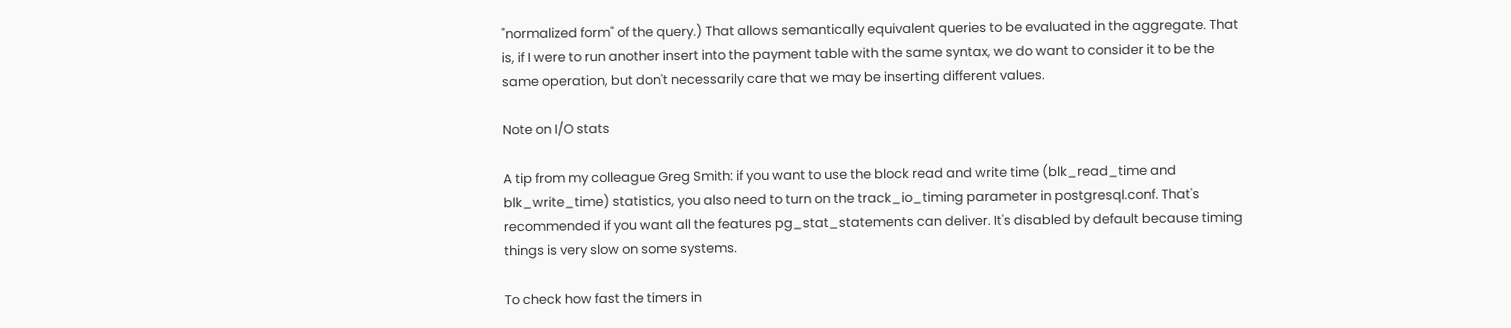"normalized form" of the query.) That allows semantically equivalent queries to be evaluated in the aggregate. That is, if I were to run another insert into the payment table with the same syntax, we do want to consider it to be the same operation, but don't necessarily care that we may be inserting different values.

Note on I/O stats

A tip from my colleague Greg Smith: if you want to use the block read and write time (blk_read_time and blk_write_time) statistics, you also need to turn on the track_io_timing parameter in postgresql.conf. That's recommended if you want all the features pg_stat_statements can deliver. It's disabled by default because timing things is very slow on some systems.

To check how fast the timers in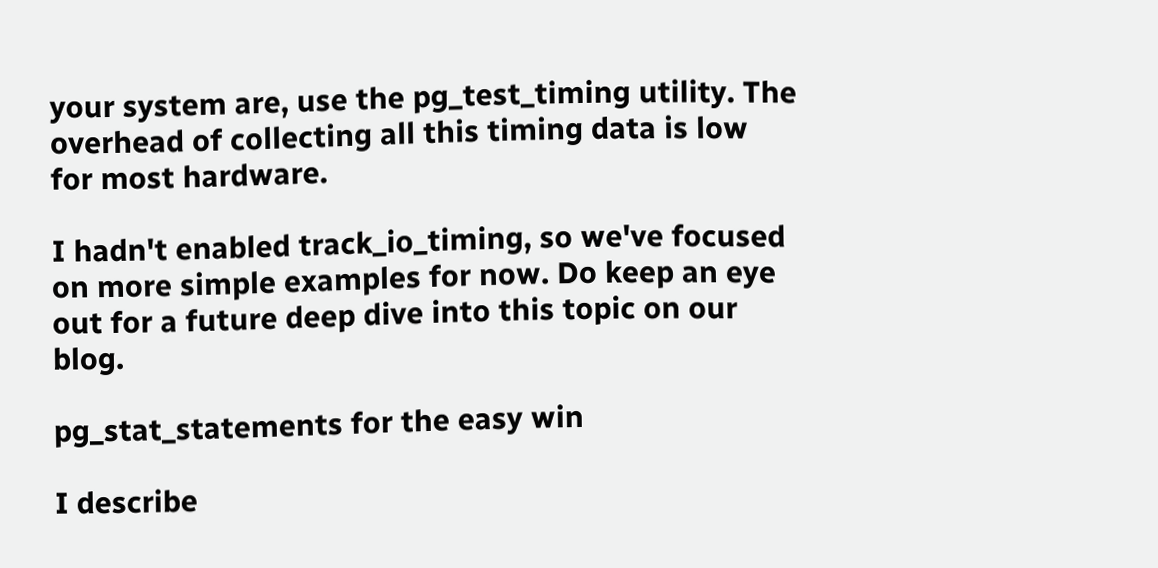your system are, use the pg_test_timing utility. The overhead of collecting all this timing data is low for most hardware.

I hadn't enabled track_io_timing, so we've focused on more simple examples for now. Do keep an eye out for a future deep dive into this topic on our blog.

pg_stat_statements for the easy win

I describe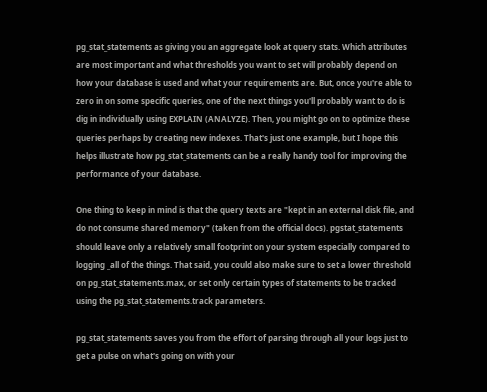pg_stat_statements as giving you an aggregate look at query stats. Which attributes are most important and what thresholds you want to set will probably depend on how your database is used and what your requirements are. But, once you're able to zero in on some specific queries, one of the next things you'll probably want to do is dig in individually using EXPLAIN (ANALYZE). Then, you might go on to optimize these queries perhaps by creating new indexes. That's just one example, but I hope this helps illustrate how pg_stat_statements can be a really handy tool for improving the performance of your database.

One thing to keep in mind is that the query texts are "kept in an external disk file, and do not consume shared memory" (taken from the official docs). pgstat_statements should leave only a relatively small footprint on your system especially compared to logging _all of the things. That said, you could also make sure to set a lower threshold on pg_stat_statements.max, or set only certain types of statements to be tracked using the pg_stat_statements.track parameters.

pg_stat_statements saves you from the effort of parsing through all your logs just to get a pulse on what's going on with your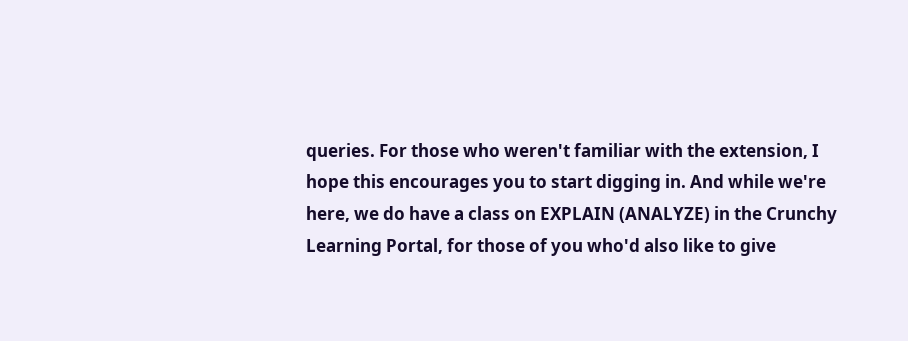queries. For those who weren't familiar with the extension, I hope this encourages you to start digging in. And while we're here, we do have a class on EXPLAIN (ANALYZE) in the Crunchy Learning Portal, for those of you who'd also like to give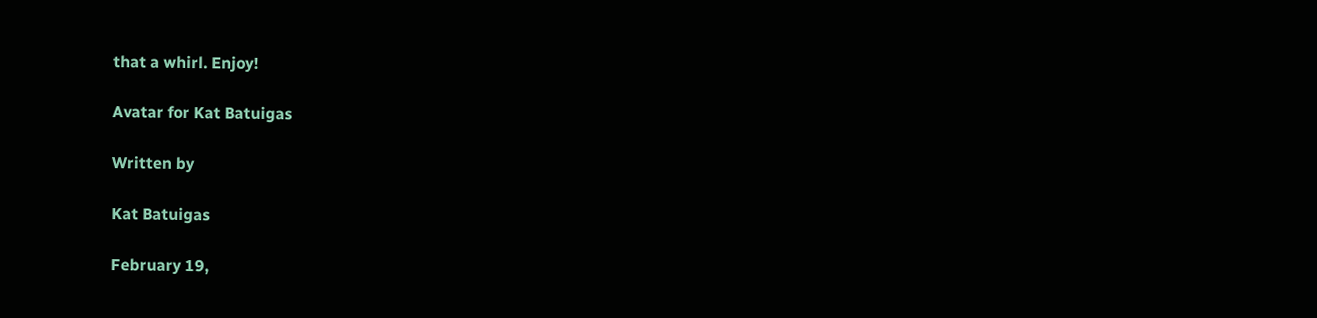that a whirl. Enjoy!

Avatar for Kat Batuigas

Written by

Kat Batuigas

February 19,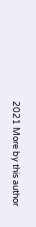2021 More by this author